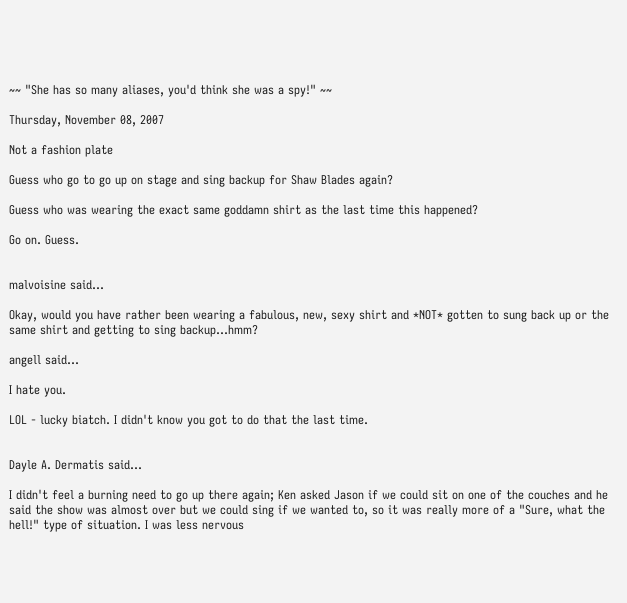~~ "She has so many aliases, you'd think she was a spy!" ~~

Thursday, November 08, 2007

Not a fashion plate

Guess who go to go up on stage and sing backup for Shaw Blades again?

Guess who was wearing the exact same goddamn shirt as the last time this happened?

Go on. Guess.


malvoisine said...

Okay, would you have rather been wearing a fabulous, new, sexy shirt and *NOT* gotten to sung back up or the same shirt and getting to sing backup...hmm?

angell said...

I hate you.

LOL - lucky biatch. I didn't know you got to do that the last time.


Dayle A. Dermatis said...

I didn't feel a burning need to go up there again; Ken asked Jason if we could sit on one of the couches and he said the show was almost over but we could sing if we wanted to, so it was really more of a "Sure, what the hell!" type of situation. I was less nervous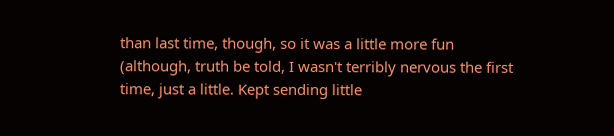than last time, though, so it was a little more fun (although, truth be told, I wasn't terribly nervous the first time, just a little. Kept sending little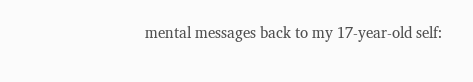mental messages back to my 17-year-old self: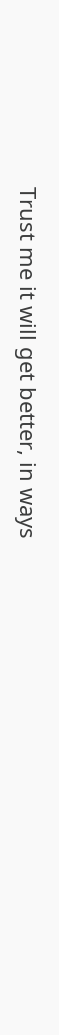Trust me it will get better, in ways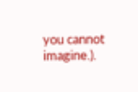you cannot imagine.).